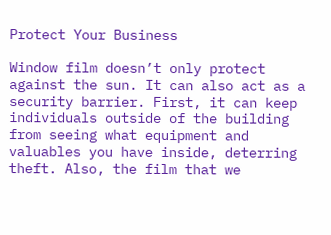Protect Your Business

Window film doesn’t only protect against the sun. It can also act as a security barrier. First, it can keep individuals outside of the building from seeing what equipment and valuables you have inside, deterring theft. Also, the film that we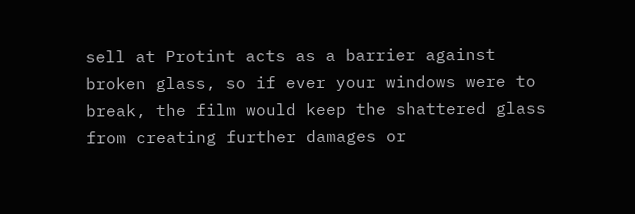sell at Protint acts as a barrier against broken glass, so if ever your windows were to break, the film would keep the shattered glass from creating further damages or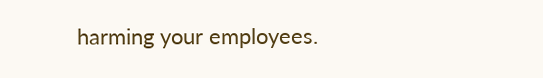harming your employees.